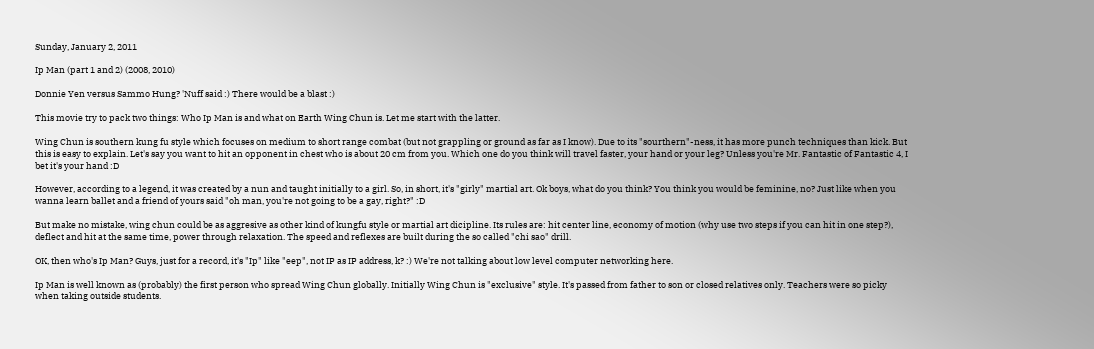Sunday, January 2, 2011

Ip Man (part 1 and 2) (2008, 2010)

Donnie Yen versus Sammo Hung? 'Nuff said :) There would be a blast :)

This movie try to pack two things: Who Ip Man is and what on Earth Wing Chun is. Let me start with the latter.

Wing Chun is southern kung fu style which focuses on medium to short range combat (but not grappling or ground as far as I know). Due to its "sourthern"-ness, it has more punch techniques than kick. But this is easy to explain. Let's say you want to hit an opponent in chest who is about 20 cm from you. Which one do you think will travel faster, your hand or your leg? Unless you're Mr. Fantastic of Fantastic 4, I bet it's your hand :D

However, according to a legend, it was created by a nun and taught initially to a girl. So, in short, it's "girly" martial art. Ok boys, what do you think? You think you would be feminine, no? Just like when you wanna learn ballet and a friend of yours said "oh man, you're not going to be a gay, right?" :D

But make no mistake, wing chun could be as aggresive as other kind of kungfu style or martial art dicipline. Its rules are: hit center line, economy of motion (why use two steps if you can hit in one step?), deflect and hit at the same time, power through relaxation. The speed and reflexes are built during the so called "chi sao" drill.

OK, then who's Ip Man? Guys, just for a record, it's "Ip" like "eep", not IP as IP address, k? :) We're not talking about low level computer networking here.

Ip Man is well known as (probably) the first person who spread Wing Chun globally. Initially Wing Chun is "exclusive" style. It's passed from father to son or closed relatives only. Teachers were so picky when taking outside students.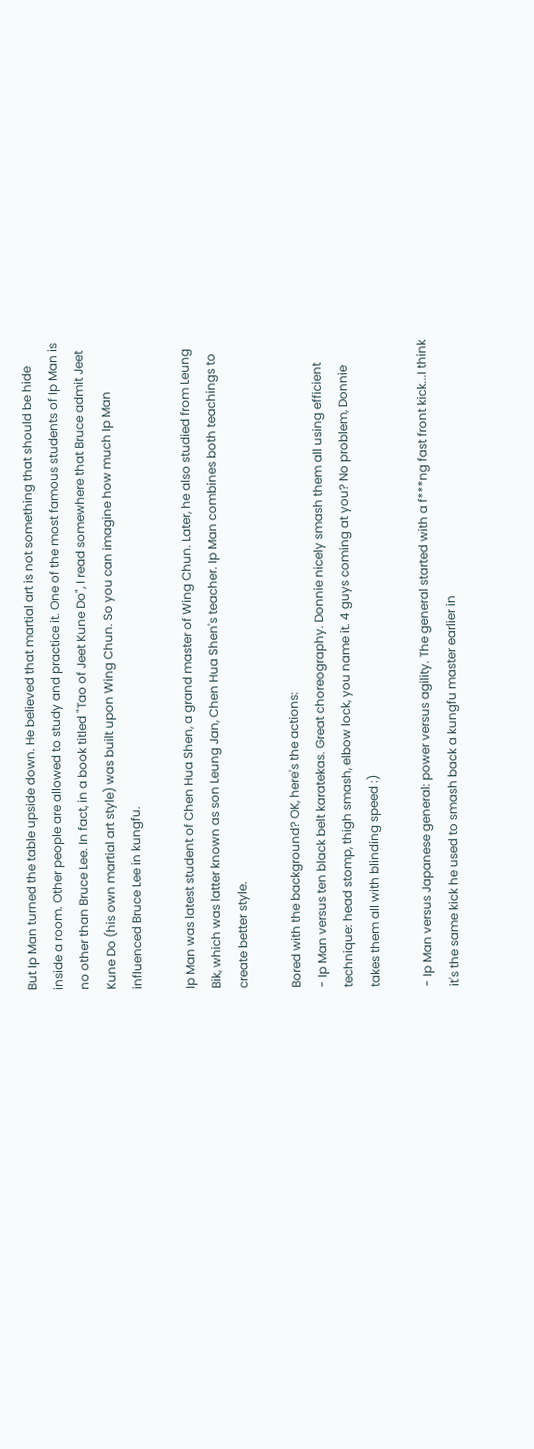But Ip Man turned the table upside down. He believed that martial art is not something that should be hide inside a room. Other people are allowed to study and practice it. One of the most famous students of Ip Man is no other than Bruce Lee. In fact, in a book titled "Tao of Jeet Kune Do", I read somewhere that Bruce admit Jeet Kune Do (his own martial art style) was built upon Wing Chun. So you can imagine how much Ip Man influenced Bruce Lee in kungfu.

Ip Man was latest student of Chen Hua Shen, a grand master of Wing Chun. Later, he also studied from Leung Bik, which was latter known as son Leung Jan, Chen Hua Shen's teacher. Ip Man combines both teachings to create better style.

Bored with the background? OK, here's the actions:
- Ip Man versus ten black belt karatekas. Great choreography. Donnie nicely smash them all using efficient technique: head stomp, thigh smash, elbow lock, you name it. 4 guys coming at you? No problem, Donnie takes them all with blinding speed :)

- Ip Man versus Japanese general: power versus agility. The general started with a f***ng fast front kick...I think it's the same kick he used to smash back a kungfu master earlier in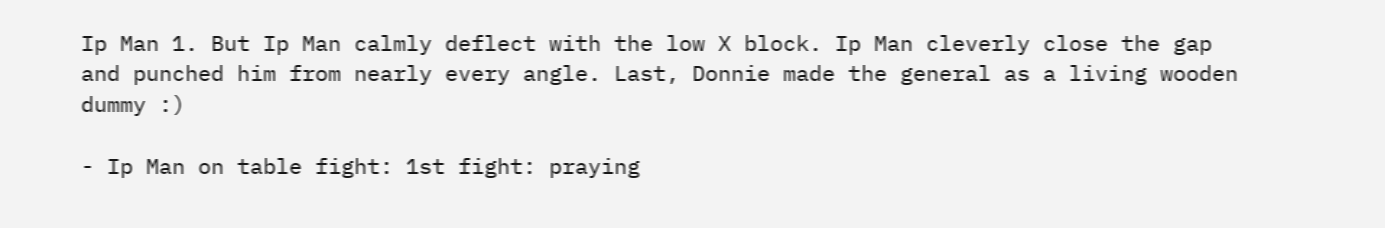Ip Man 1. But Ip Man calmly deflect with the low X block. Ip Man cleverly close the gap and punched him from nearly every angle. Last, Donnie made the general as a living wooden dummy :)

- Ip Man on table fight: 1st fight: praying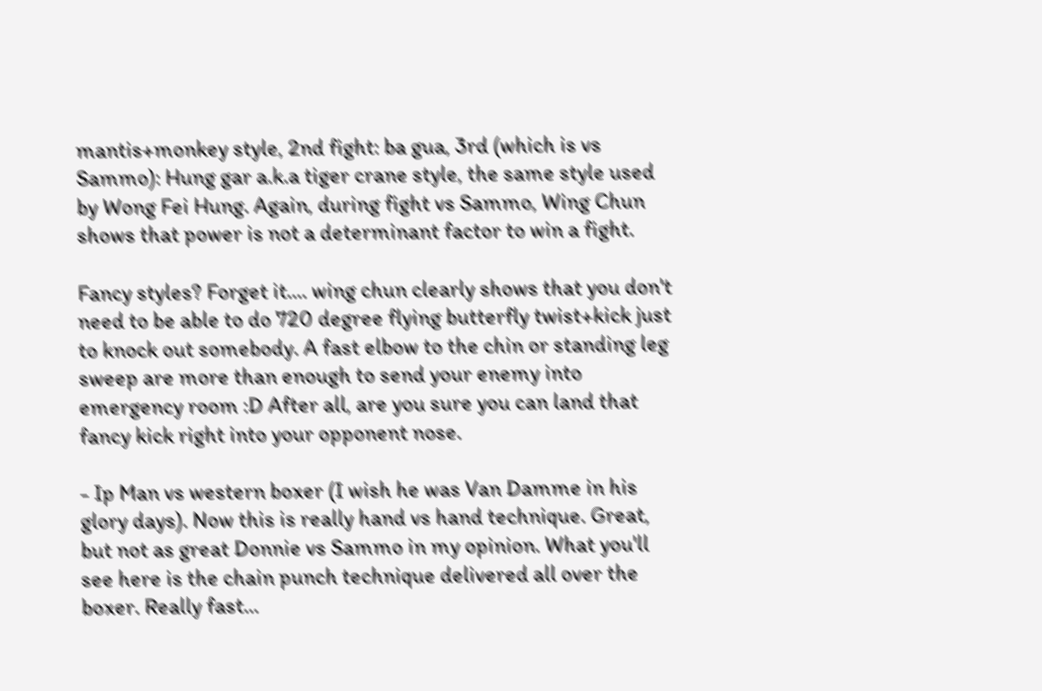mantis+monkey style, 2nd fight: ba gua, 3rd (which is vs Sammo): Hung gar a.k.a tiger crane style, the same style used by Wong Fei Hung. Again, during fight vs Sammo, Wing Chun shows that power is not a determinant factor to win a fight.

Fancy styles? Forget it.... wing chun clearly shows that you don't need to be able to do 720 degree flying butterfly twist+kick just to knock out somebody. A fast elbow to the chin or standing leg sweep are more than enough to send your enemy into emergency room :D After all, are you sure you can land that fancy kick right into your opponent nose.

- Ip Man vs western boxer (I wish he was Van Damme in his glory days). Now this is really hand vs hand technique. Great, but not as great Donnie vs Sammo in my opinion. What you'll see here is the chain punch technique delivered all over the boxer. Really fast...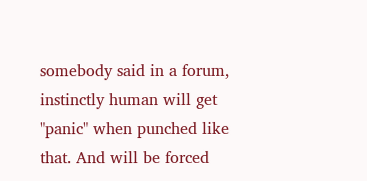somebody said in a forum, instinctly human will get "panic" when punched like that. And will be forced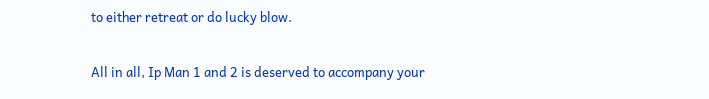to either retreat or do lucky blow.

All in all, Ip Man 1 and 2 is deserved to accompany your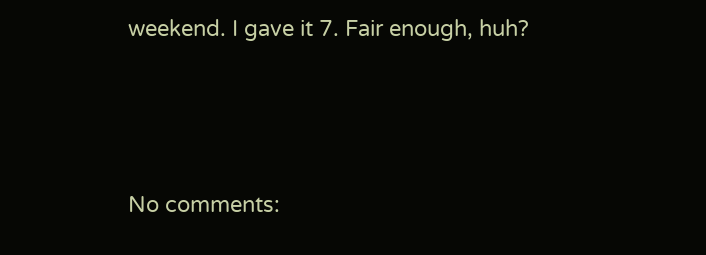weekend. I gave it 7. Fair enough, huh?



No comments: